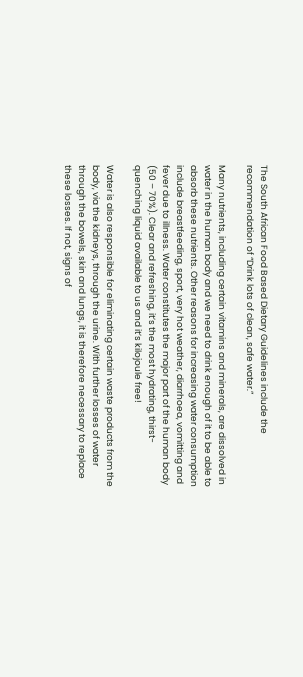The South African Food Based Dietary Guidelines include the recommendation of “Drink lots of clean, safe water.”

Many nutrients, including certain vitamins and minerals, are dissolved in water in the human body and we need to drink enough of it to be able to absorb these nutrients. Other reasons for increasing water consumption include breastfeeding, sport, very hot weather, diarrhoea, vomitting and fever due to illness. Water constitutes the major part of the human body (50 – 70%). Clear and refreshing, it’s the most hydrating, thirst-quenching liquid available to us and it’s kilojoule free!

Water is also responsible for eliminating certain waste products from the body, via the kidneys, through the urine. With further losses of water through the bowels, skin and lungs, it is therefore necessary to replace these losses. If not, signs of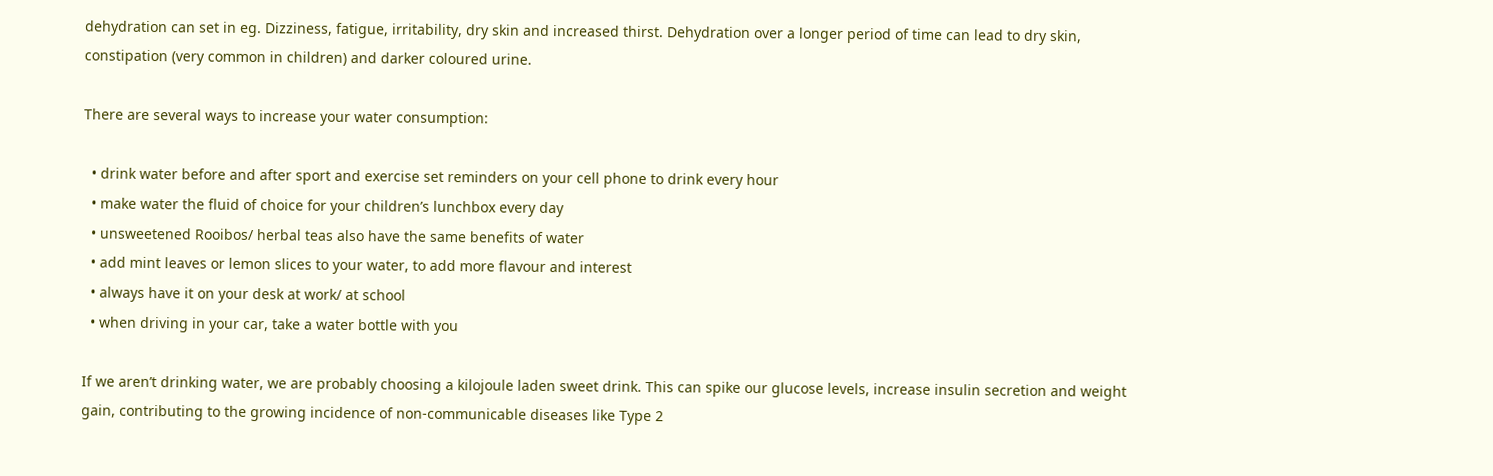dehydration can set in eg. Dizziness, fatigue, irritability, dry skin and increased thirst. Dehydration over a longer period of time can lead to dry skin, constipation (very common in children) and darker coloured urine.

There are several ways to increase your water consumption:

  • drink water before and after sport and exercise set reminders on your cell phone to drink every hour
  • make water the fluid of choice for your children’s lunchbox every day
  • unsweetened Rooibos/ herbal teas also have the same benefits of water
  • add mint leaves or lemon slices to your water, to add more flavour and interest
  • always have it on your desk at work/ at school
  • when driving in your car, take a water bottle with you

If we aren’t drinking water, we are probably choosing a kilojoule laden sweet drink. This can spike our glucose levels, increase insulin secretion and weight gain, contributing to the growing incidence of non-communicable diseases like Type 2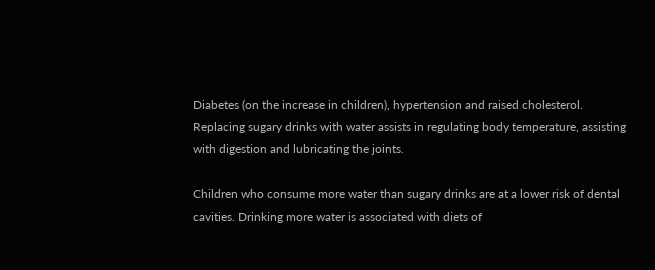Diabetes (on the increase in children), hypertension and raised cholesterol. Replacing sugary drinks with water assists in regulating body temperature, assisting with digestion and lubricating the joints.

Children who consume more water than sugary drinks are at a lower risk of dental cavities. Drinking more water is associated with diets of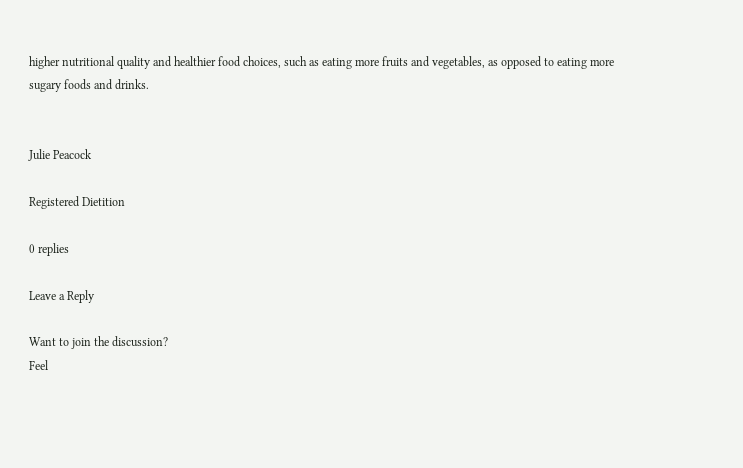higher nutritional quality and healthier food choices, such as eating more fruits and vegetables, as opposed to eating more sugary foods and drinks.


Julie Peacock

Registered Dietition

0 replies

Leave a Reply

Want to join the discussion?
Feel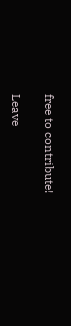free to contribute!

Leave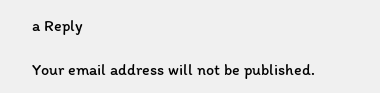a Reply

Your email address will not be published.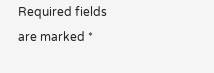Required fields are marked *